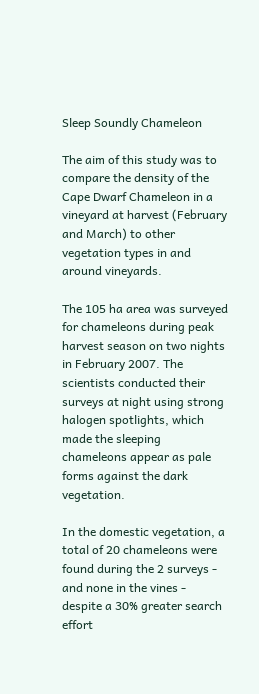Sleep Soundly Chameleon

The aim of this study was to compare the density of the Cape Dwarf Chameleon in a vineyard at harvest (February and March) to other vegetation types in and around vineyards.

The 105 ha area was surveyed for chameleons during peak harvest season on two nights in February 2007. The scientists conducted their surveys at night using strong halogen spotlights, which made the sleeping chameleons appear as pale forms against the dark vegetation.

In the domestic vegetation, a total of 20 chameleons were found during the 2 surveys - and none in the vines - despite a 30% greater search effort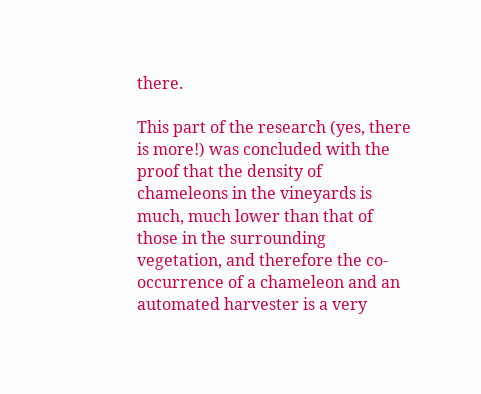there.

This part of the research (yes, there is more!) was concluded with the proof that the density of chameleons in the vineyards is much, much lower than that of those in the surrounding vegetation, and therefore the co-occurrence of a chameleon and an automated harvester is a very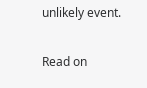unlikely event.

Read on